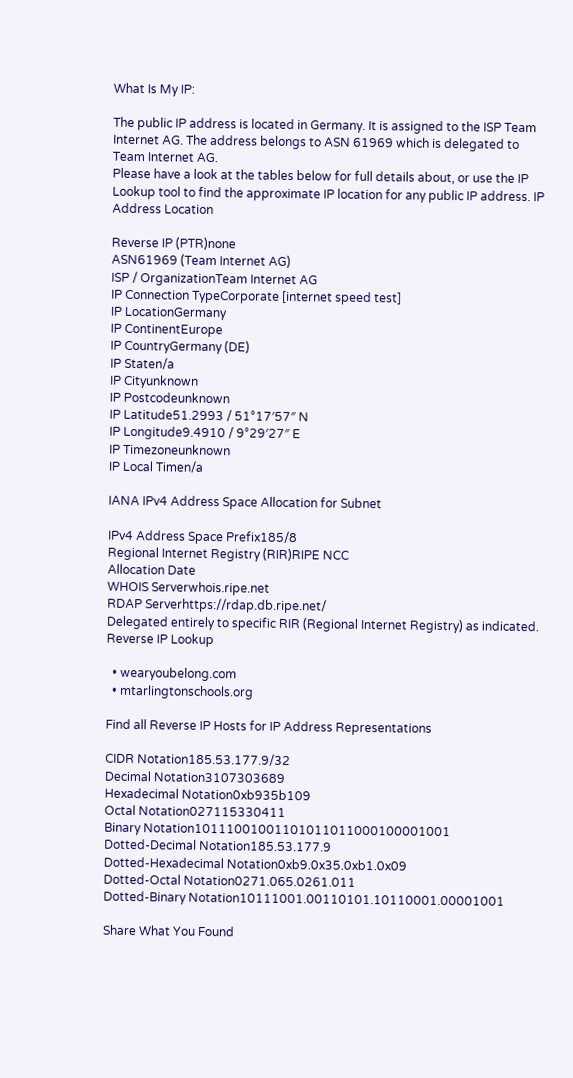What Is My IP:

The public IP address is located in Germany. It is assigned to the ISP Team Internet AG. The address belongs to ASN 61969 which is delegated to Team Internet AG.
Please have a look at the tables below for full details about, or use the IP Lookup tool to find the approximate IP location for any public IP address. IP Address Location

Reverse IP (PTR)none
ASN61969 (Team Internet AG)
ISP / OrganizationTeam Internet AG
IP Connection TypeCorporate [internet speed test]
IP LocationGermany
IP ContinentEurope
IP CountryGermany (DE)
IP Staten/a
IP Cityunknown
IP Postcodeunknown
IP Latitude51.2993 / 51°17′57″ N
IP Longitude9.4910 / 9°29′27″ E
IP Timezoneunknown
IP Local Timen/a

IANA IPv4 Address Space Allocation for Subnet

IPv4 Address Space Prefix185/8
Regional Internet Registry (RIR)RIPE NCC
Allocation Date
WHOIS Serverwhois.ripe.net
RDAP Serverhttps://rdap.db.ripe.net/
Delegated entirely to specific RIR (Regional Internet Registry) as indicated. Reverse IP Lookup

  • wearyoubelong.com
  • mtarlingtonschools.org

Find all Reverse IP Hosts for IP Address Representations

CIDR Notation185.53.177.9/32
Decimal Notation3107303689
Hexadecimal Notation0xb935b109
Octal Notation027115330411
Binary Notation10111001001101011011000100001001
Dotted-Decimal Notation185.53.177.9
Dotted-Hexadecimal Notation0xb9.0x35.0xb1.0x09
Dotted-Octal Notation0271.065.0261.011
Dotted-Binary Notation10111001.00110101.10110001.00001001

Share What You Found